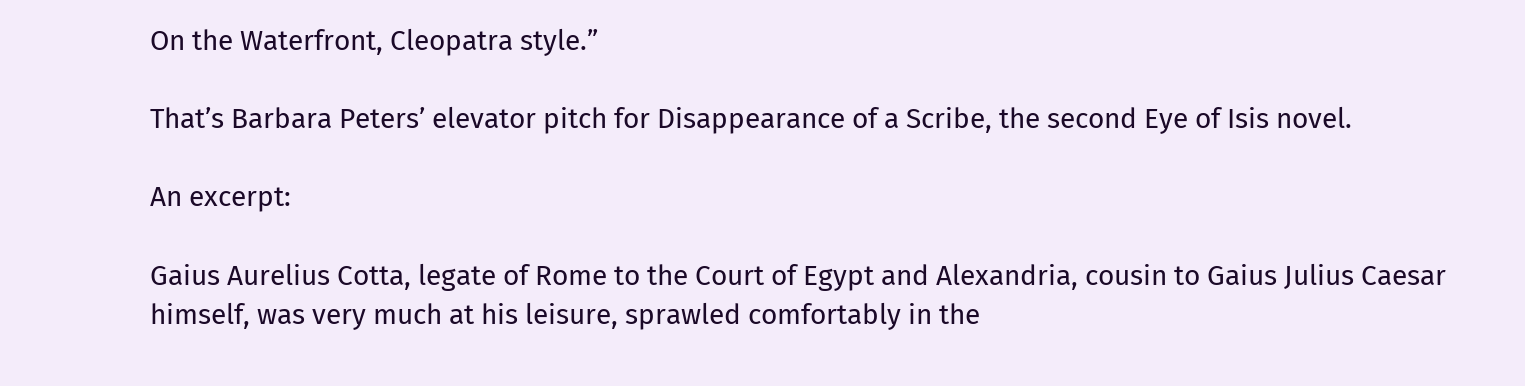On the Waterfront, Cleopatra style.”

That’s Barbara Peters’ elevator pitch for Disappearance of a Scribe, the second Eye of Isis novel.

An excerpt:

Gaius Aurelius Cotta, legate of Rome to the Court of Egypt and Alexandria, cousin to Gaius Julius Caesar himself, was very much at his leisure, sprawled comfortably in the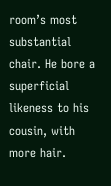room’s most substantial chair. He bore a superficial likeness to his cousin, with more hair.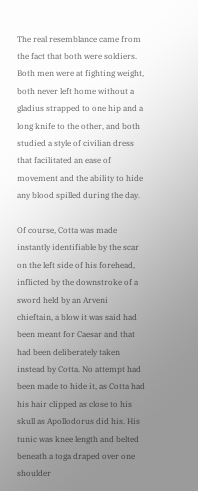The real resemblance came from the fact that both were soldiers. Both men were at fighting weight, both never left home without a gladius strapped to one hip and a long knife to the other, and both studied a style of civilian dress that facilitated an ease of movement and the ability to hide any blood spilled during the day.

Of course, Cotta was made instantly identifiable by the scar on the left side of his forehead, inflicted by the downstroke of a sword held by an Arveni chieftain, a blow it was said had been meant for Caesar and that had been deliberately taken instead by Cotta. No attempt had been made to hide it, as Cotta had his hair clipped as close to his skull as Apollodorus did his. His tunic was knee length and belted beneath a toga draped over one shoulder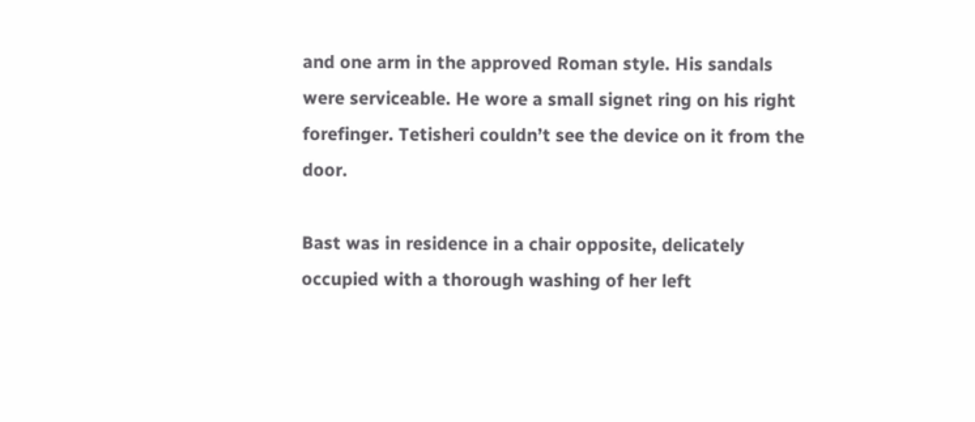and one arm in the approved Roman style. His sandals were serviceable. He wore a small signet ring on his right forefinger. Tetisheri couldn’t see the device on it from the door.

Bast was in residence in a chair opposite, delicately occupied with a thorough washing of her left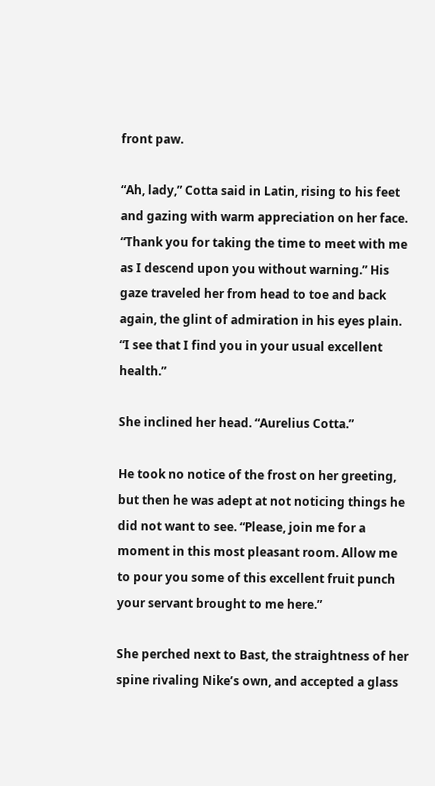front paw.

“Ah, lady,” Cotta said in Latin, rising to his feet and gazing with warm appreciation on her face. “Thank you for taking the time to meet with me as I descend upon you without warning.” His gaze traveled her from head to toe and back again, the glint of admiration in his eyes plain. “I see that I find you in your usual excellent health.”

She inclined her head. “Aurelius Cotta.”

He took no notice of the frost on her greeting, but then he was adept at not noticing things he did not want to see. “Please, join me for a moment in this most pleasant room. Allow me to pour you some of this excellent fruit punch your servant brought to me here.”

She perched next to Bast, the straightness of her spine rivaling Nike’s own, and accepted a glass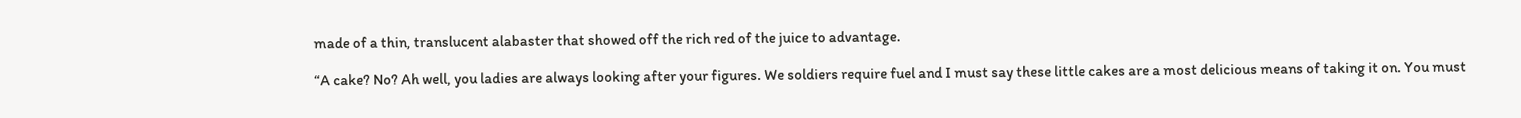made of a thin, translucent alabaster that showed off the rich red of the juice to advantage.

“A cake? No? Ah well, you ladies are always looking after your figures. We soldiers require fuel and I must say these little cakes are a most delicious means of taking it on. You must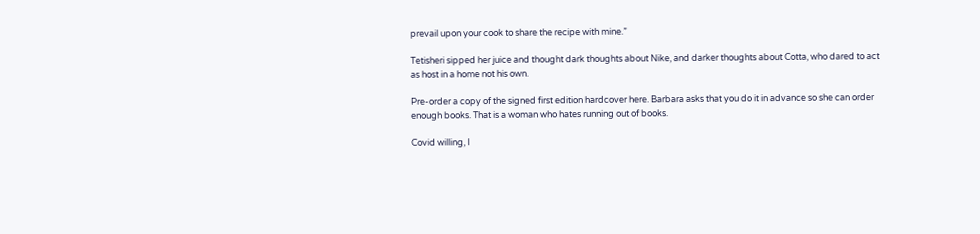prevail upon your cook to share the recipe with mine.”

Tetisheri sipped her juice and thought dark thoughts about Nike, and darker thoughts about Cotta, who dared to act as host in a home not his own.

Pre-order a copy of the signed first edition hardcover here. Barbara asks that you do it in advance so she can order enough books. That is a woman who hates running out of books.

Covid willing, I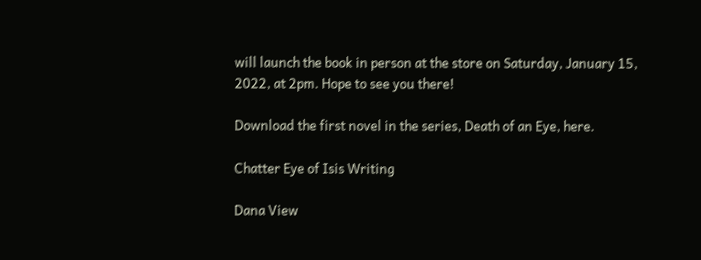will launch the book in person at the store on Saturday, January 15, 2022, at 2pm. Hope to see you there!

Download the first novel in the series, Death of an Eye, here.

Chatter Eye of Isis Writing

Dana View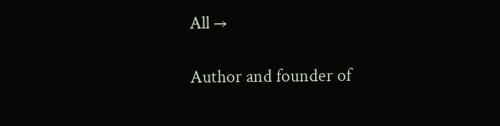All →

Author and founder of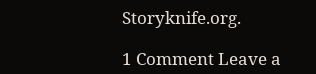Storyknife.org.

1 Comment Leave a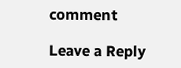comment

Leave a Reply